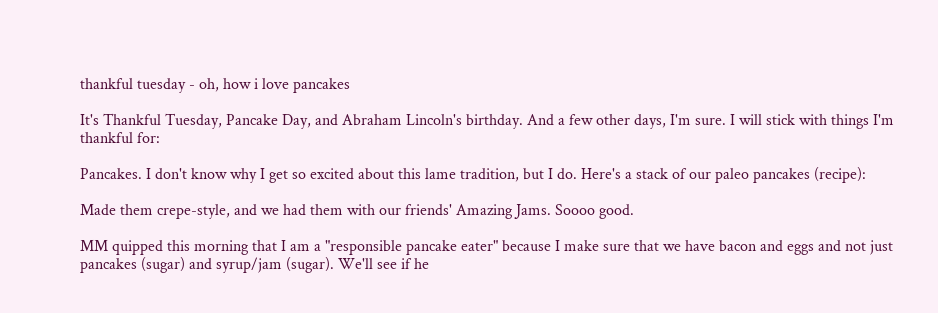thankful tuesday - oh, how i love pancakes

It's Thankful Tuesday, Pancake Day, and Abraham Lincoln's birthday. And a few other days, I'm sure. I will stick with things I'm thankful for:

Pancakes. I don't know why I get so excited about this lame tradition, but I do. Here's a stack of our paleo pancakes (recipe):

Made them crepe-style, and we had them with our friends' Amazing Jams. Soooo good.

MM quipped this morning that I am a "responsible pancake eater" because I make sure that we have bacon and eggs and not just pancakes (sugar) and syrup/jam (sugar). We'll see if he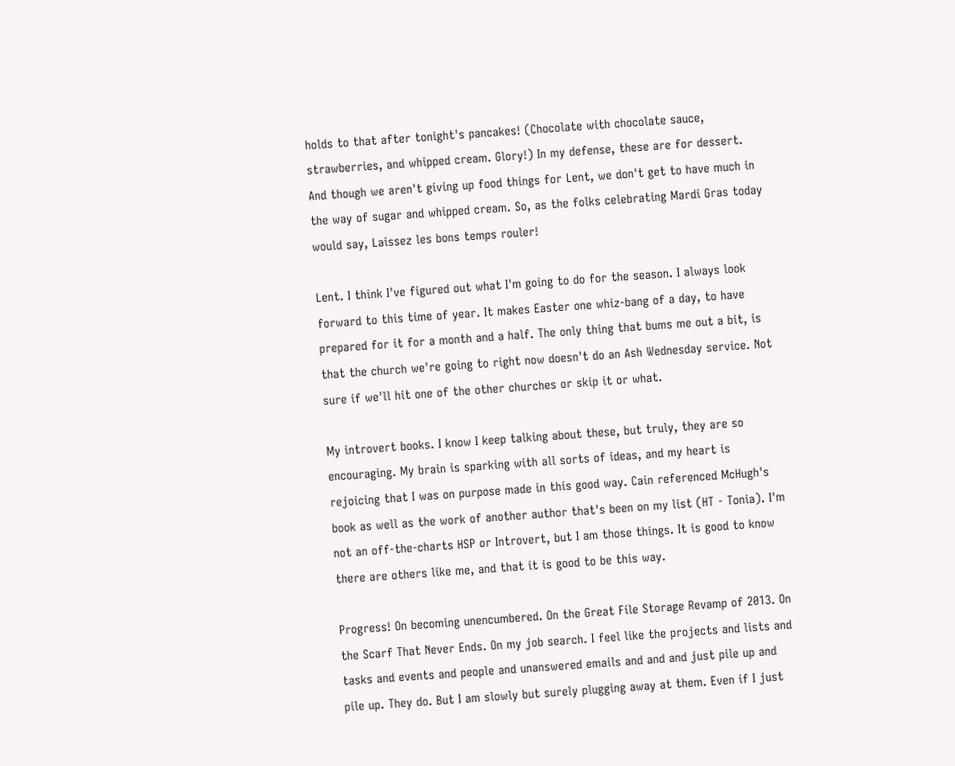holds to that after tonight's pancakes! (Chocolate with chocolate sauce, strawberries, and whipped cream. Glory!) In my defense, these are for dessert. And though we aren't giving up food things for Lent, we don't get to have much in the way of sugar and whipped cream. So, as the folks celebrating Mardi Gras today would say, Laissez les bons temps rouler!

Lent. I think I've figured out what I'm going to do for the season. I always look forward to this time of year. It makes Easter one whiz-bang of a day, to have prepared for it for a month and a half. The only thing that bums me out a bit, is that the church we're going to right now doesn't do an Ash Wednesday service. Not sure if we'll hit one of the other churches or skip it or what.

My introvert books. I know I keep talking about these, but truly, they are so encouraging. My brain is sparking with all sorts of ideas, and my heart is rejoicing that I was on purpose made in this good way. Cain referenced McHugh's book as well as the work of another author that's been on my list (HT - Tonia). I'm not an off-the-charts HSP or Introvert, but I am those things. It is good to know there are others like me, and that it is good to be this way.

Progress! On becoming unencumbered. On the Great File Storage Revamp of 2013. On the Scarf That Never Ends. On my job search. I feel like the projects and lists and tasks and events and people and unanswered emails and and and just pile up and pile up. They do. But I am slowly but surely plugging away at them. Even if I just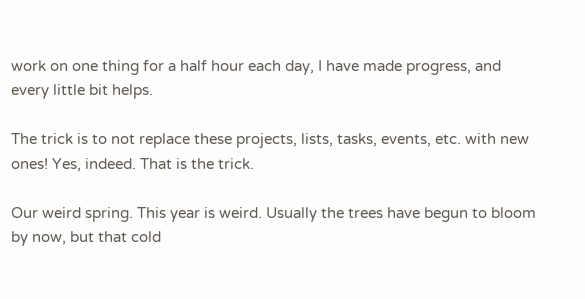work on one thing for a half hour each day, I have made progress, and every little bit helps.

The trick is to not replace these projects, lists, tasks, events, etc. with new ones! Yes, indeed. That is the trick.

Our weird spring. This year is weird. Usually the trees have begun to bloom by now, but that cold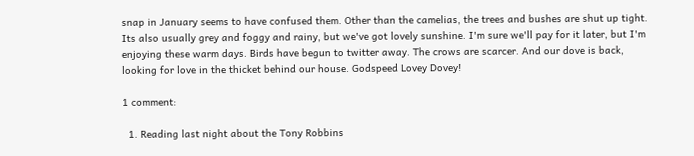snap in January seems to have confused them. Other than the camelias, the trees and bushes are shut up tight. Its also usually grey and foggy and rainy, but we've got lovely sunshine. I'm sure we'll pay for it later, but I'm enjoying these warm days. Birds have begun to twitter away. The crows are scarcer. And our dove is back, looking for love in the thicket behind our house. Godspeed Lovey Dovey!

1 comment:

  1. Reading last night about the Tony Robbins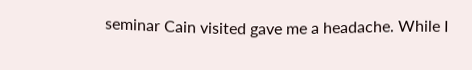seminar Cain visited gave me a headache. While I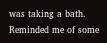was taking a bath. Reminded me of some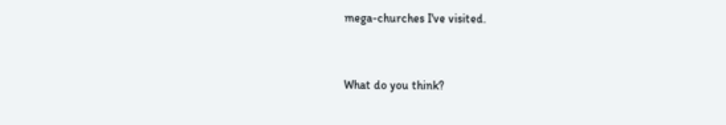mega-churches I've visited.


What do you think?